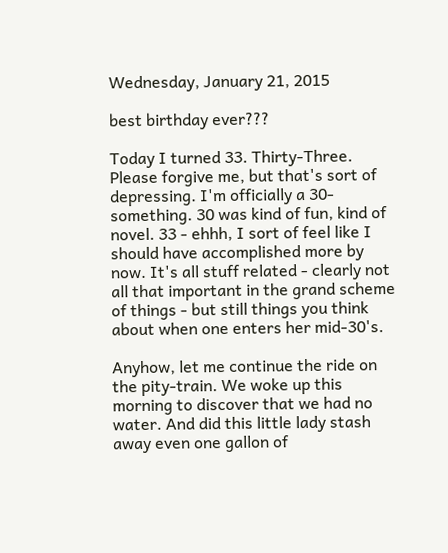Wednesday, January 21, 2015

best birthday ever???

Today I turned 33. Thirty-Three. Please forgive me, but that's sort of depressing. I'm officially a 30-something. 30 was kind of fun, kind of novel. 33 - ehhh, I sort of feel like I should have accomplished more by now. It's all stuff related - clearly not all that important in the grand scheme of things - but still things you think about when one enters her mid-30's.

Anyhow, let me continue the ride on the pity-train. We woke up this morning to discover that we had no water. And did this little lady stash away even one gallon of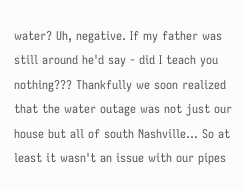water? Uh, negative. If my father was still around he'd say - did I teach you nothing??? Thankfully we soon realized that the water outage was not just our house but all of south Nashville... So at least it wasn't an issue with our pipes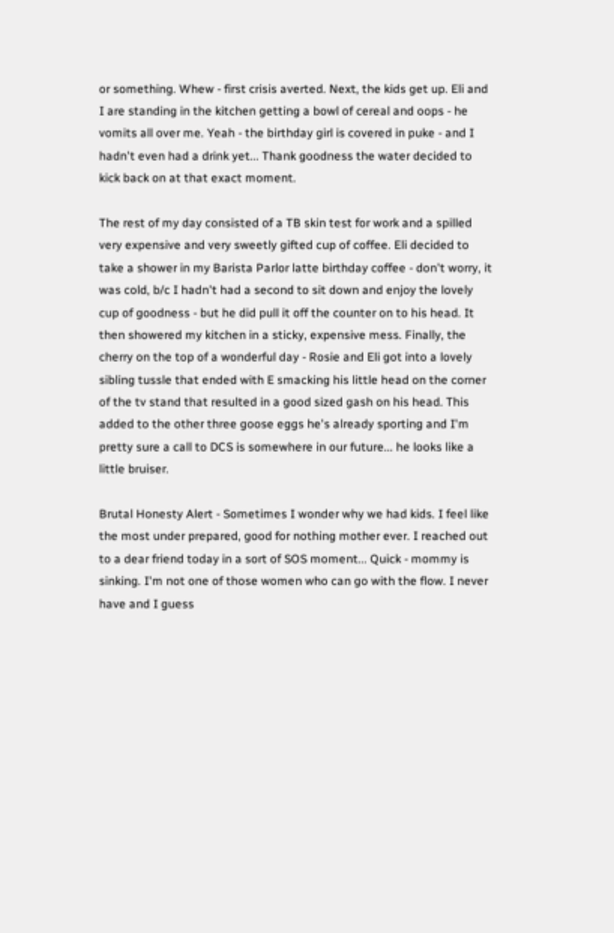or something. Whew - first crisis averted. Next, the kids get up. Eli and I are standing in the kitchen getting a bowl of cereal and oops - he vomits all over me. Yeah - the birthday girl is covered in puke - and I hadn't even had a drink yet... Thank goodness the water decided to kick back on at that exact moment.

The rest of my day consisted of a TB skin test for work and a spilled very expensive and very sweetly gifted cup of coffee. Eli decided to take a shower in my Barista Parlor latte birthday coffee - don't worry, it was cold, b/c I hadn't had a second to sit down and enjoy the lovely cup of goodness - but he did pull it off the counter on to his head. It then showered my kitchen in a sticky, expensive mess. Finally, the cherry on the top of a wonderful day - Rosie and Eli got into a lovely sibling tussle that ended with E smacking his little head on the corner of the tv stand that resulted in a good sized gash on his head. This added to the other three goose eggs he's already sporting and I'm pretty sure a call to DCS is somewhere in our future... he looks like a little bruiser.

Brutal Honesty Alert - Sometimes I wonder why we had kids. I feel like the most under prepared, good for nothing mother ever. I reached out to a dear friend today in a sort of SOS moment... Quick - mommy is sinking. I'm not one of those women who can go with the flow. I never have and I guess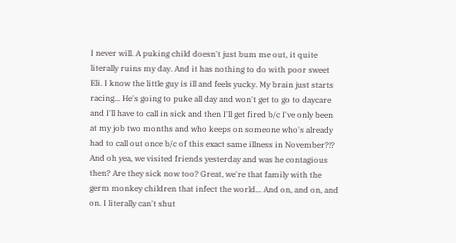I never will. A puking child doesn't just bum me out, it quite literally ruins my day. And it has nothing to do with poor sweet Eli. I know the little guy is ill and feels yucky. My brain just starts racing... He's going to puke all day and won't get to go to daycare and I'll have to call in sick and then I'll get fired b/c I've only been at my job two months and who keeps on someone who's already had to call out once b/c of this exact same illness in November?!? And oh yea, we visited friends yesterday and was he contagious then? Are they sick now too? Great, we're that family with the germ monkey children that infect the world... And on, and on, and on. I literally can't shut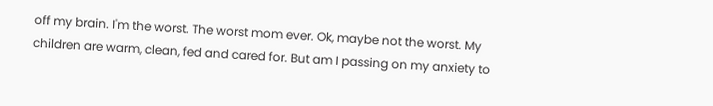off my brain. I'm the worst. The worst mom ever. Ok, maybe not the worst. My children are warm, clean, fed and cared for. But am I passing on my anxiety to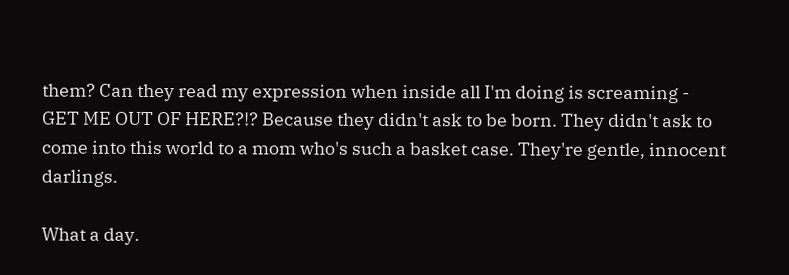them? Can they read my expression when inside all I'm doing is screaming - GET ME OUT OF HERE?!? Because they didn't ask to be born. They didn't ask to come into this world to a mom who's such a basket case. They're gentle, innocent darlings.

What a day.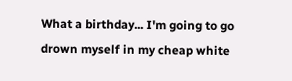What a birthday... I'm going to go drown myself in my cheap white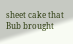sheet cake that Bub brought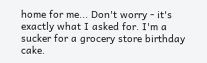home for me... Don't worry - it's exactly what I asked for. I'm a sucker for a grocery store birthday cake.